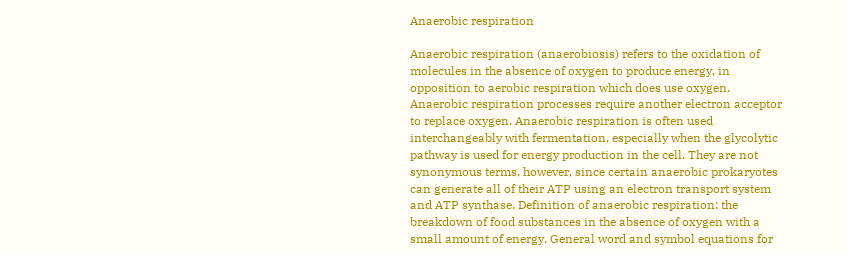Anaerobic respiration

Anaerobic respiration (anaerobiosis) refers to the oxidation of molecules in the absence of oxygen to produce energy, in opposition to aerobic respiration which does use oxygen. Anaerobic respiration processes require another electron acceptor to replace oxygen. Anaerobic respiration is often used interchangeably with fermentation, especially when the glycolytic pathway is used for energy production in the cell. They are not synonymous terms, however, since certain anaerobic prokaryotes can generate all of their ATP using an electron transport system and ATP synthase. Definition of anaerobic respiration: the breakdown of food substances in the absence of oxygen with a small amount of energy. General word and symbol equations for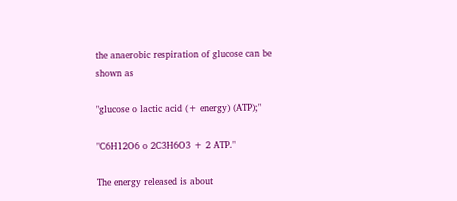the anaerobic respiration of glucose can be shown as

"glucose o lactic acid (+ energy) (ATP);"

"C6H12O6 o 2C3H6O3 + 2 ATP."

The energy released is about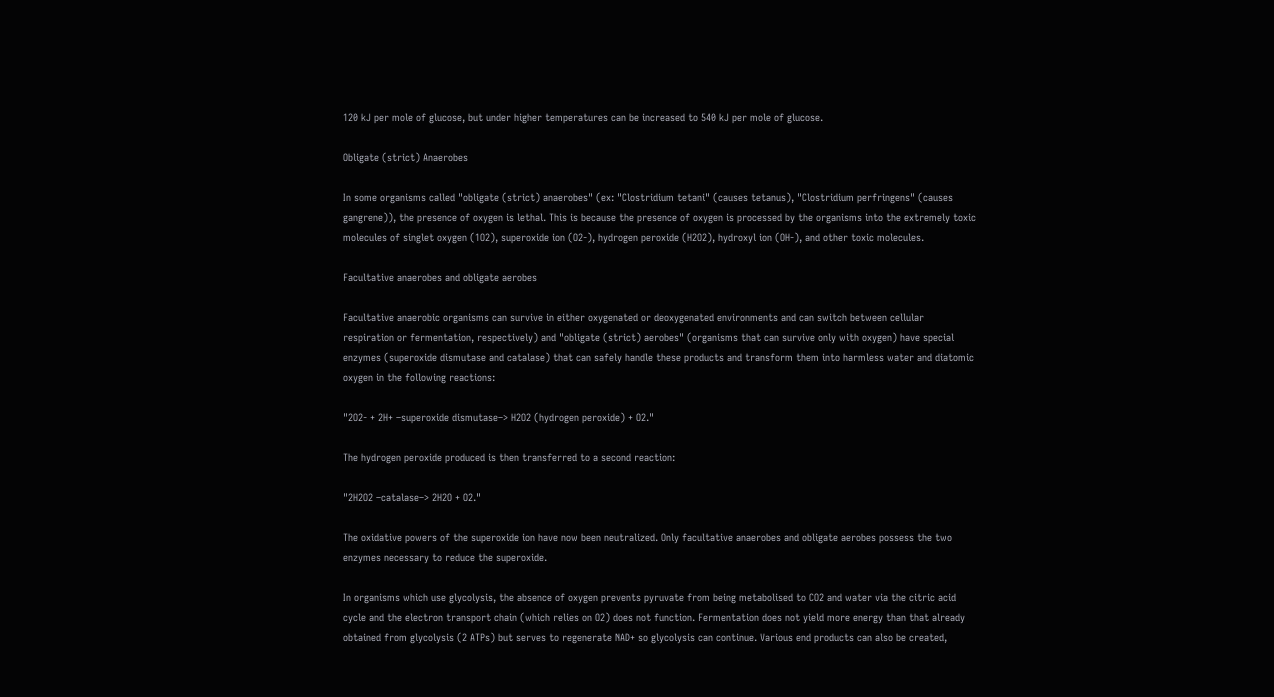120 kJ per mole of glucose, but under higher temperatures can be increased to 540 kJ per mole of glucose.

Obligate (strict) Anaerobes

In some organisms called "obligate (strict) anaerobes" (ex: "Clostridium tetani" (causes tetanus), "Clostridium perfringens" (causes gangrene)), the presence of oxygen is lethal. This is because the presence of oxygen is processed by the organisms into the extremely toxic molecules of singlet oxygen (1O2), superoxide ion (O2-), hydrogen peroxide (H2O2), hydroxyl ion (OH-), and other toxic molecules.

Facultative anaerobes and obligate aerobes

Facultative anaerobic organisms can survive in either oxygenated or deoxygenated environments and can switch between cellular respiration or fermentation, respectively) and "obligate (strict) aerobes" (organisms that can survive only with oxygen) have special enzymes (superoxide dismutase and catalase) that can safely handle these products and transform them into harmless water and diatomic oxygen in the following reactions:

"2O2- + 2H+ –superoxide dismutase–> H2O2 (hydrogen peroxide) + O2."

The hydrogen peroxide produced is then transferred to a second reaction:

"2H2O2 –catalase–> 2H2O + O2."

The oxidative powers of the superoxide ion have now been neutralized. Only facultative anaerobes and obligate aerobes possess the two enzymes necessary to reduce the superoxide.

In organisms which use glycolysis, the absence of oxygen prevents pyruvate from being metabolised to CO2 and water via the citric acid cycle and the electron transport chain (which relies on O2) does not function. Fermentation does not yield more energy than that already obtained from glycolysis (2 ATPs) but serves to regenerate NAD+ so glycolysis can continue. Various end products can also be created,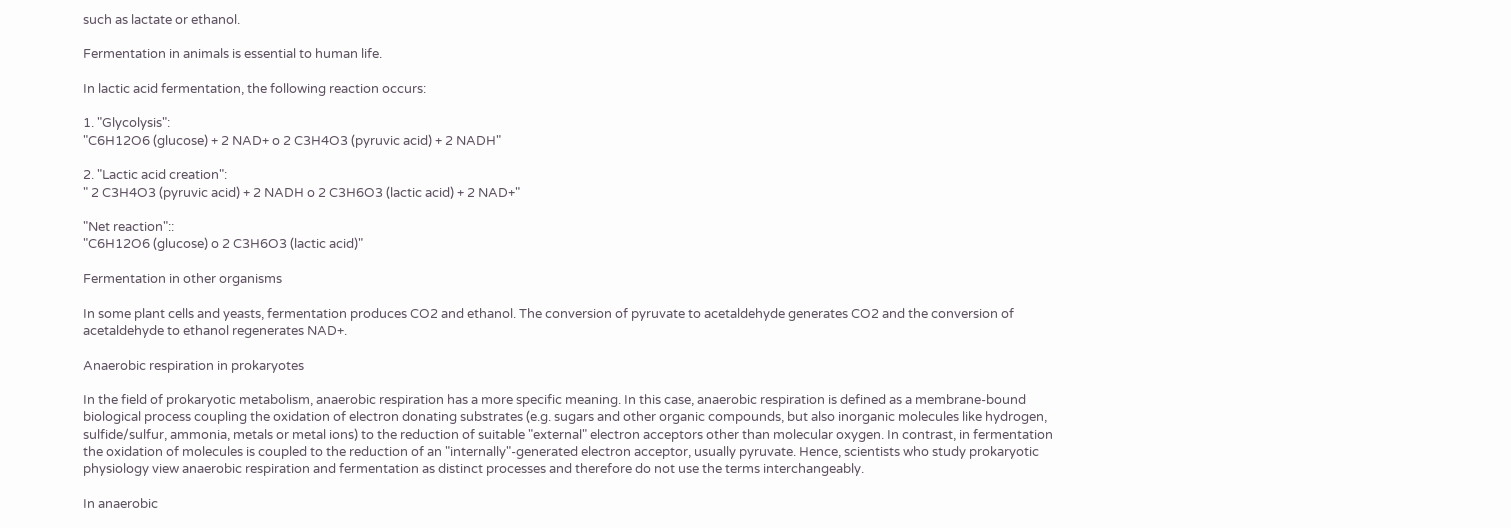such as lactate or ethanol.

Fermentation in animals is essential to human life.

In lactic acid fermentation, the following reaction occurs:

1. "Glycolysis":
"C6H12O6 (glucose) + 2 NAD+ o 2 C3H4O3 (pyruvic acid) + 2 NADH"

2. "Lactic acid creation":
" 2 C3H4O3 (pyruvic acid) + 2 NADH o 2 C3H6O3 (lactic acid) + 2 NAD+"

"Net reaction"::
"C6H12O6 (glucose) o 2 C3H6O3 (lactic acid)"

Fermentation in other organisms

In some plant cells and yeasts, fermentation produces CO2 and ethanol. The conversion of pyruvate to acetaldehyde generates CO2 and the conversion of acetaldehyde to ethanol regenerates NAD+.

Anaerobic respiration in prokaryotes

In the field of prokaryotic metabolism, anaerobic respiration has a more specific meaning. In this case, anaerobic respiration is defined as a membrane-bound biological process coupling the oxidation of electron donating substrates (e.g. sugars and other organic compounds, but also inorganic molecules like hydrogen, sulfide/sulfur, ammonia, metals or metal ions) to the reduction of suitable "external" electron acceptors other than molecular oxygen. In contrast, in fermentation the oxidation of molecules is coupled to the reduction of an "internally"-generated electron acceptor, usually pyruvate. Hence, scientists who study prokaryotic physiology view anaerobic respiration and fermentation as distinct processes and therefore do not use the terms interchangeably.

In anaerobic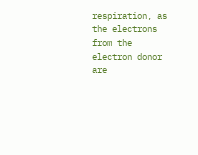respiration, as the electrons from the electron donor are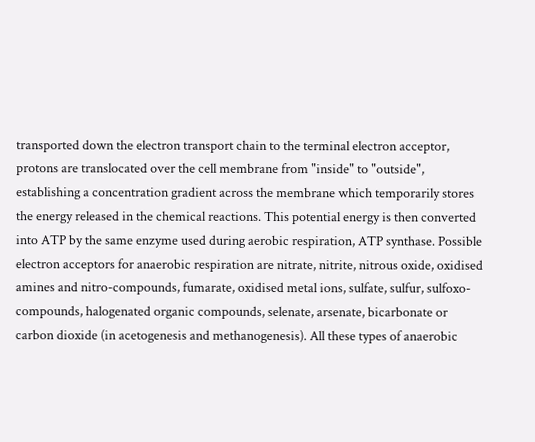transported down the electron transport chain to the terminal electron acceptor, protons are translocated over the cell membrane from "inside" to "outside", establishing a concentration gradient across the membrane which temporarily stores the energy released in the chemical reactions. This potential energy is then converted into ATP by the same enzyme used during aerobic respiration, ATP synthase. Possible electron acceptors for anaerobic respiration are nitrate, nitrite, nitrous oxide, oxidised amines and nitro-compounds, fumarate, oxidised metal ions, sulfate, sulfur, sulfoxo-compounds, halogenated organic compounds, selenate, arsenate, bicarbonate or carbon dioxide (in acetogenesis and methanogenesis). All these types of anaerobic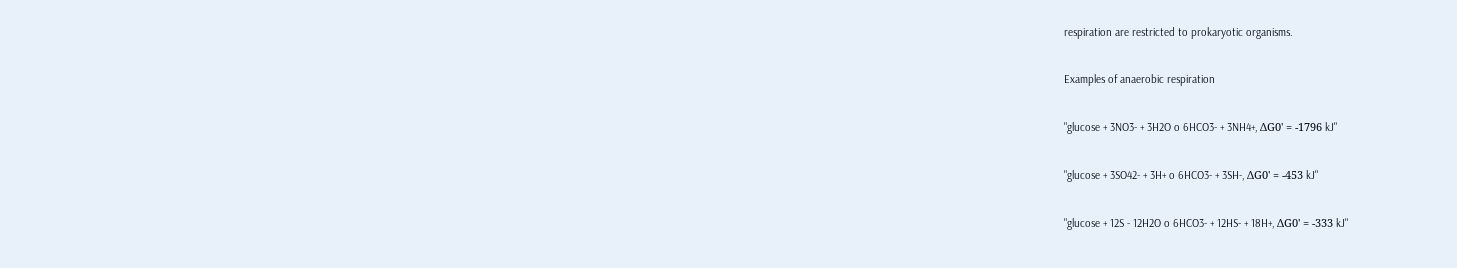respiration are restricted to prokaryotic organisms.

Examples of anaerobic respiration

"glucose + 3NO3- + 3H2O o 6HCO3- + 3NH4+, ΔG0' = -1796 kJ"

"glucose + 3SO42- + 3H+ o 6HCO3- + 3SH-, ΔG0' = -453 kJ"

"glucose + 12S - 12H2O o 6HCO3- + 12HS- + 18H+, ΔG0' = -333 kJ"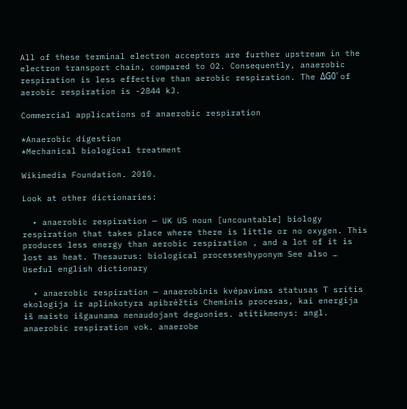All of these terminal electron acceptors are further upstream in the electron transport chain, compared to O2. Consequently, anaerobic respiration is less effective than aerobic respiration. The ΔG0' of aerobic respiration is -2844 kJ.

Commercial applications of anaerobic respiration

*Anaerobic digestion
*Mechanical biological treatment

Wikimedia Foundation. 2010.

Look at other dictionaries:

  • anaerobic respiration — UK US noun [uncountable] biology respiration that takes place where there is little or no oxygen. This produces less energy than aerobic respiration , and a lot of it is lost as heat. Thesaurus: biological processeshyponym See also …   Useful english dictionary

  • anaerobic respiration — anaerobinis kvėpavimas statusas T sritis ekologija ir aplinkotyra apibrėžtis Cheminis procesas, kai energija iš maisto išgaunama nenaudojant deguonies. atitikmenys: angl. anaerobic respiration vok. anaerobe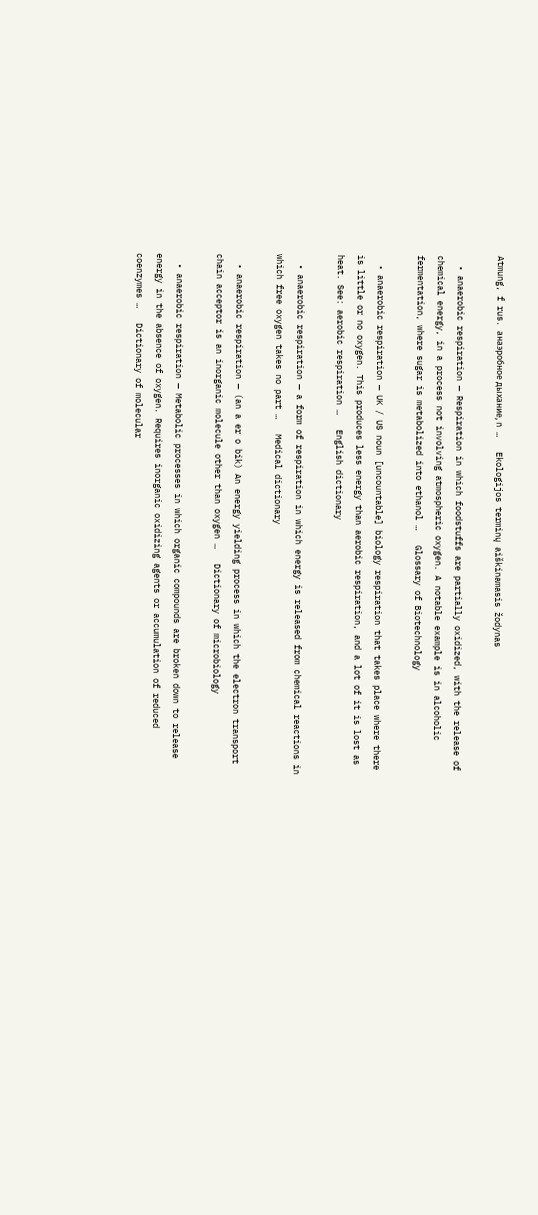Atmung, f rus. анаэробное дыхание, n …   Ekologijos terminų aiškinamasis žodynas

  • anaerobic respiration — Respiration in which foodstuffs are partially oxidized, with the release of chemical energy, in a process not involving atmospheric oxygen. A notable example is in alcoholic fermentation, where sugar is metabolized into ethanol …   Glossary of Biotechnology

  • anaerobic respiration — UK / US noun [uncountable] biology respiration that takes place where there is little or no oxygen. This produces less energy than aerobic respiration, and a lot of it is lost as heat. See: aerobic respiration …   English dictionary

  • anaerobic respiration — a form of respiration in which energy is released from chemical reactions in which free oxygen takes no part …   Medical dictionary

  • anaerobic respiration — (an a er o bik) An energy yielding process in which the electron transport chain acceptor is an inorganic molecule other than oxygen …   Dictionary of microbiology

  • anaerobic respiration — Metabolic processes in which organic compounds are broken down to release energy in the absence of oxygen. Requires inorganic oxidizing agents or accumulation of reduced coenzymes …   Dictionary of molecular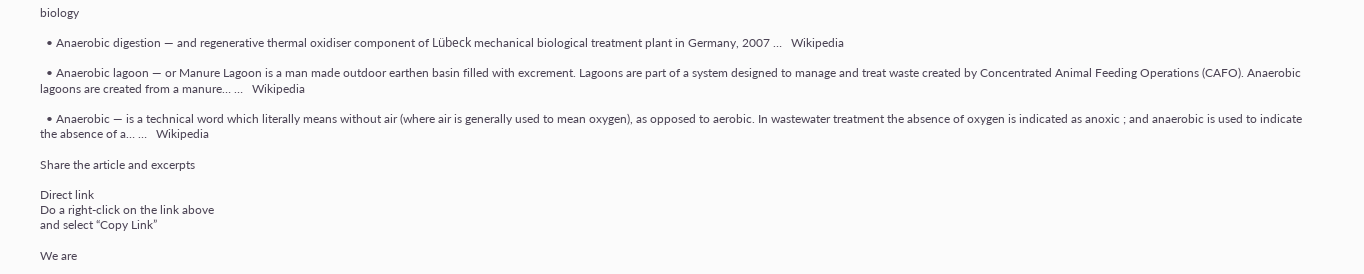biology

  • Anaerobic digestion — and regenerative thermal oxidiser component of Lübeck mechanical biological treatment plant in Germany, 2007 …   Wikipedia

  • Anaerobic lagoon — or Manure Lagoon is a man made outdoor earthen basin filled with excrement. Lagoons are part of a system designed to manage and treat waste created by Concentrated Animal Feeding Operations (CAFO). Anaerobic lagoons are created from a manure… …   Wikipedia

  • Anaerobic — is a technical word which literally means without air (where air is generally used to mean oxygen), as opposed to aerobic. In wastewater treatment the absence of oxygen is indicated as anoxic ; and anaerobic is used to indicate the absence of a… …   Wikipedia

Share the article and excerpts

Direct link
Do a right-click on the link above
and select “Copy Link”

We are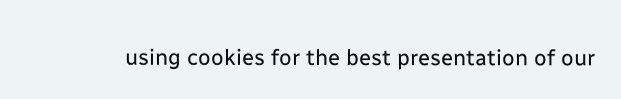using cookies for the best presentation of our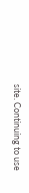site. Continuing to use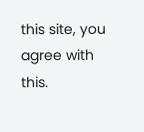this site, you agree with this.